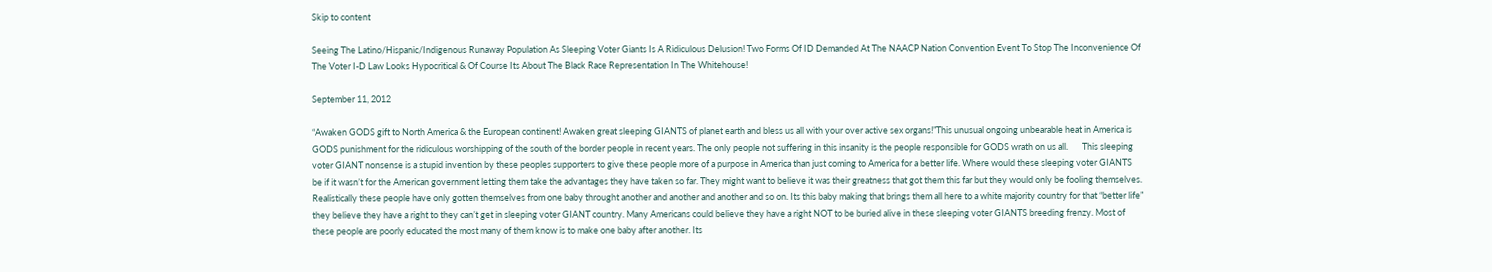Skip to content

Seeing The Latino/Hispanic/Indigenous Runaway Population As Sleeping Voter Giants Is A Ridiculous Delusion! Two Forms Of ID Demanded At The NAACP Nation Convention Event To Stop The Inconvenience Of The Voter I-D Law Looks Hypocritical & Of Course Its About The Black Race Representation In The Whitehouse!

September 11, 2012

“Awaken GODS gift to North America & the European continent! Awaken great sleeping GIANTS of planet earth and bless us all with your over active sex organs!”This unusual ongoing unbearable heat in America is GODS punishment for the ridiculous worshipping of the south of the border people in recent years. The only people not suffering in this insanity is the people responsible for GODS wrath on us all.       This sleeping voter GIANT nonsense is a stupid invention by these peoples supporters to give these people more of a purpose in America than just coming to America for a better life. Where would these sleeping voter GIANTS be if it wasn’t for the American government letting them take the advantages they have taken so far. They might want to believe it was their greatness that got them this far but they would only be fooling themselves. Realistically these people have only gotten themselves from one baby throught another and another and another and so on. Its this baby making that brings them all here to a white majority country for that “better life” they believe they have a right to they can’t get in sleeping voter GIANT country. Many Americans could believe they have a right NOT to be buried alive in these sleeping voter GIANTS breeding frenzy. Most of these people are poorly educated the most many of them know is to make one baby after another. Its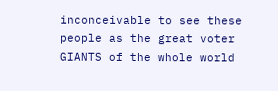inconceivable to see these people as the great voter GIANTS of the whole world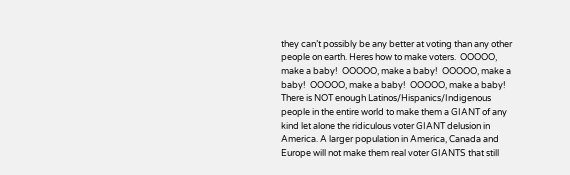they can’t possibly be any better at voting than any other people on earth. Heres how to make voters.  OOOOO, make a baby!  OOOOO, make a baby!  OOOOO, make a baby!  OOOOO, make a baby!  OOOOO, make a baby!  There is NOT enough Latinos/Hispanics/Indigenous people in the entire world to make them a GIANT of any kind let alone the ridiculous voter GIANT delusion in America. A larger population in America, Canada and Europe will not make them real voter GIANTS that still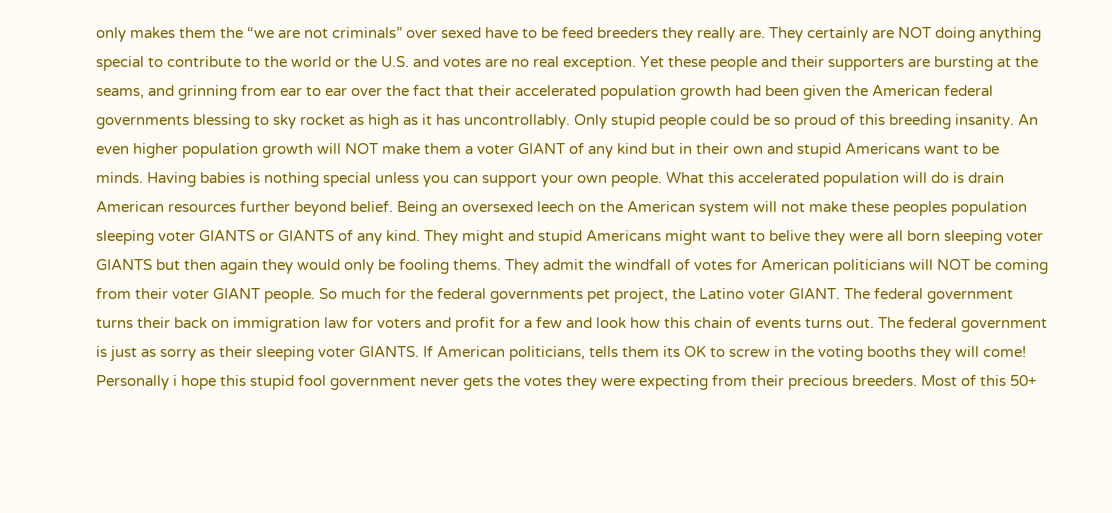only makes them the “we are not criminals” over sexed have to be feed breeders they really are. They certainly are NOT doing anything special to contribute to the world or the U.S. and votes are no real exception. Yet these people and their supporters are bursting at the seams, and grinning from ear to ear over the fact that their accelerated population growth had been given the American federal governments blessing to sky rocket as high as it has uncontrollably. Only stupid people could be so proud of this breeding insanity. An even higher population growth will NOT make them a voter GIANT of any kind but in their own and stupid Americans want to be minds. Having babies is nothing special unless you can support your own people. What this accelerated population will do is drain American resources further beyond belief. Being an oversexed leech on the American system will not make these peoples population sleeping voter GIANTS or GIANTS of any kind. They might and stupid Americans might want to belive they were all born sleeping voter GIANTS but then again they would only be fooling thems. They admit the windfall of votes for American politicians will NOT be coming from their voter GIANT people. So much for the federal governments pet project, the Latino voter GIANT. The federal government turns their back on immigration law for voters and profit for a few and look how this chain of events turns out. The federal government is just as sorry as their sleeping voter GIANTS. If American politicians, tells them its OK to screw in the voting booths they will come! Personally i hope this stupid fool government never gets the votes they were expecting from their precious breeders. Most of this 50+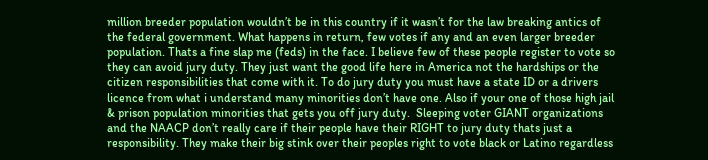million breeder population wouldn’t be in this country if it wasn’t for the law breaking antics of the federal government. What happens in return, few votes if any and an even larger breeder population. Thats a fine slap me (feds) in the face. I believe few of these people register to vote so they can avoid jury duty. They just want the good life here in America not the hardships or the citizen responsibilities that come with it. To do jury duty you must have a state ID or a drivers licence from what i understand many minorities don’t have one. Also if your one of those high jail & prison population minorities that gets you off jury duty.  Sleeping voter GIANT organizations and the NAACP don’t really care if their people have their RIGHT to jury duty thats just a responsibility. They make their big stink over their peoples right to vote black or Latino regardless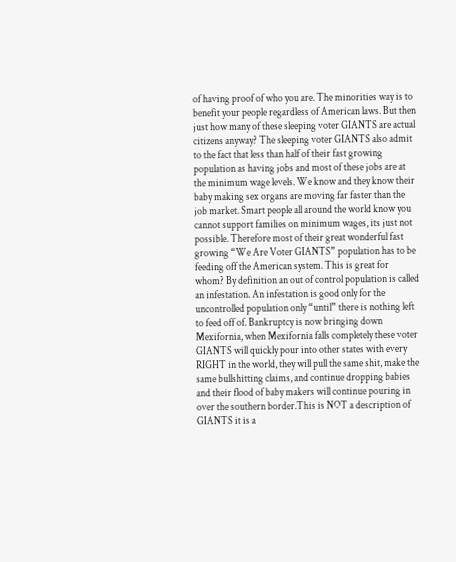of having proof of who you are. The minorities way is to benefit your people regardless of American laws. But then just how many of these sleeping voter GIANTS are actual citizens anyway? The sleeping voter GIANTS also admit to the fact that less than half of their fast growing population as having jobs and most of these jobs are at the minimum wage levels. We know and they know their baby making sex organs are moving far faster than the job market. Smart people all around the world know you cannot support families on minimum wages, its just not possible. Therefore most of their great wonderful fast growing “We Are Voter GIANTS” population has to be feeding off the American system. This is great for whom? By definition an out of control population is called an infestation. An infestation is good only for the uncontrolled population only “until” there is nothing left to feed off of. Bankruptcy is now bringing down Mexifornia, when Mexifornia falls completely these voter GIANTS will quickly pour into other states with every RIGHT in the world, they will pull the same shit, make the same bullshitting claims, and continue dropping babies and their flood of baby makers will continue pouring in over the southern border.This is NOT a description of GIANTS it is a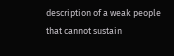description of a weak people that cannot sustain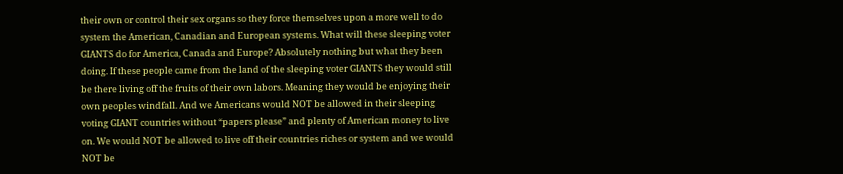their own or control their sex organs so they force themselves upon a more well to do system the American, Canadian and European systems. What will these sleeping voter GIANTS do for America, Canada and Europe? Absolutely nothing but what they been doing. If these people came from the land of the sleeping voter GIANTS they would still be there living off the fruits of their own labors. Meaning they would be enjoying their own peoples windfall. And we Americans would NOT be allowed in their sleeping voting GIANT countries without “papers please” and plenty of American money to live on. We would NOT be allowed to live off their countries riches or system and we would NOT be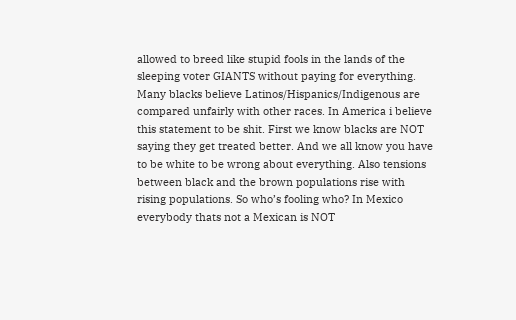allowed to breed like stupid fools in the lands of the sleeping voter GIANTS without paying for everything. Many blacks believe Latinos/Hispanics/Indigenous are compared unfairly with other races. In America i believe this statement to be shit. First we know blacks are NOT saying they get treated better. And we all know you have to be white to be wrong about everything. Also tensions between black and the brown populations rise with rising populations. So who’s fooling who? In Mexico everybody thats not a Mexican is NOT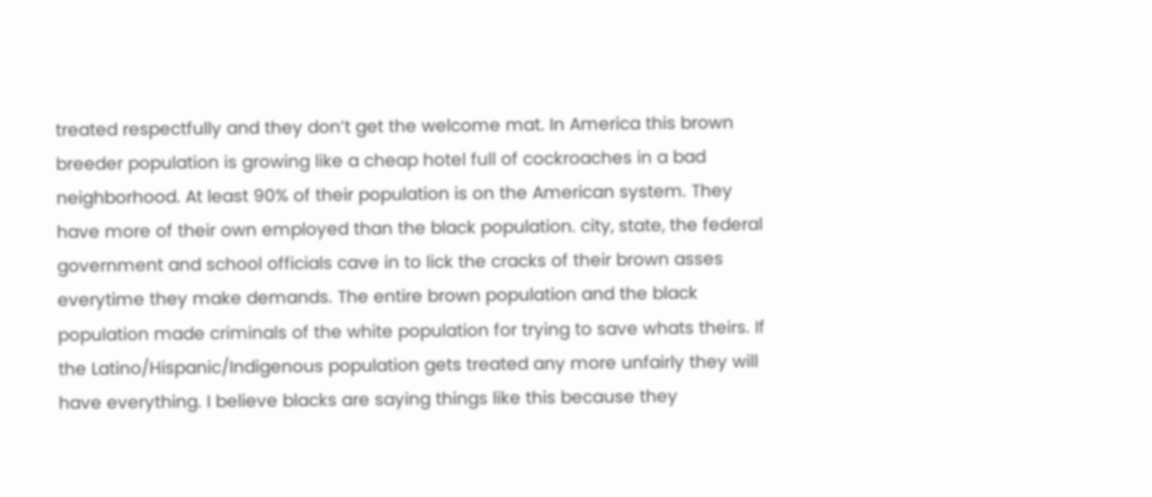treated respectfully and they don’t get the welcome mat. In America this brown breeder population is growing like a cheap hotel full of cockroaches in a bad neighborhood. At least 90% of their population is on the American system. They have more of their own employed than the black population. city, state, the federal government and school officials cave in to lick the cracks of their brown asses everytime they make demands. The entire brown population and the black population made criminals of the white population for trying to save whats theirs. If the Latino/Hispanic/Indigenous population gets treated any more unfairly they will have everything. I believe blacks are saying things like this because they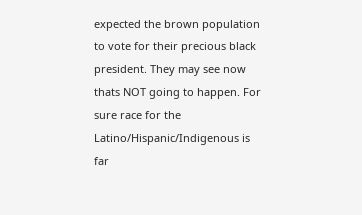expected the brown population to vote for their precious black president. They may see now thats NOT going to happen. For sure race for the Latino/Hispanic/Indigenous is far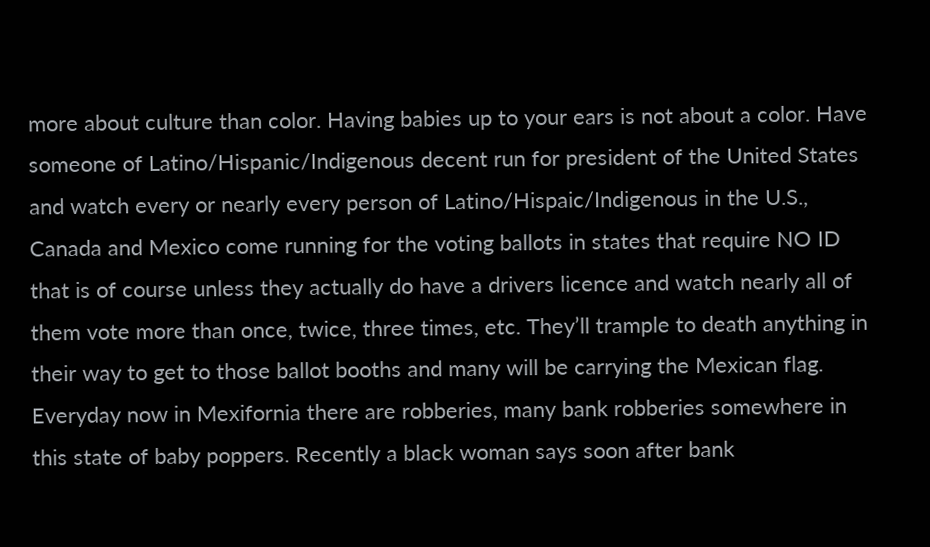more about culture than color. Having babies up to your ears is not about a color. Have someone of Latino/Hispanic/Indigenous decent run for president of the United States and watch every or nearly every person of Latino/Hispaic/Indigenous in the U.S., Canada and Mexico come running for the voting ballots in states that require NO ID that is of course unless they actually do have a drivers licence and watch nearly all of them vote more than once, twice, three times, etc. They’ll trample to death anything in their way to get to those ballot booths and many will be carrying the Mexican flag. Everyday now in Mexifornia there are robberies, many bank robberies somewhere in this state of baby poppers. Recently a black woman says soon after bank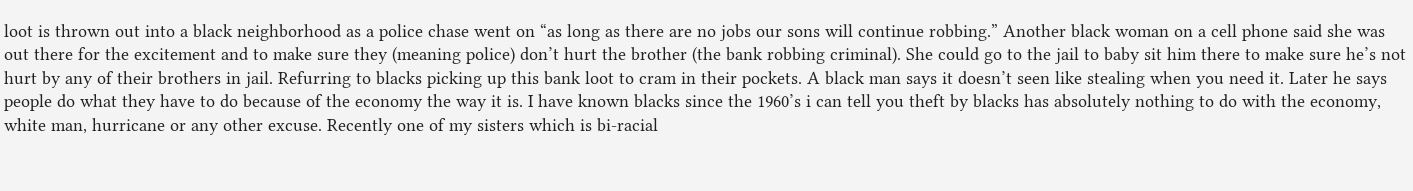loot is thrown out into a black neighborhood as a police chase went on “as long as there are no jobs our sons will continue robbing.” Another black woman on a cell phone said she was out there for the excitement and to make sure they (meaning police) don’t hurt the brother (the bank robbing criminal). She could go to the jail to baby sit him there to make sure he’s not hurt by any of their brothers in jail. Refurring to blacks picking up this bank loot to cram in their pockets. A black man says it doesn’t seen like stealing when you need it. Later he says people do what they have to do because of the economy the way it is. I have known blacks since the 1960’s i can tell you theft by blacks has absolutely nothing to do with the economy, white man, hurricane or any other excuse. Recently one of my sisters which is bi-racial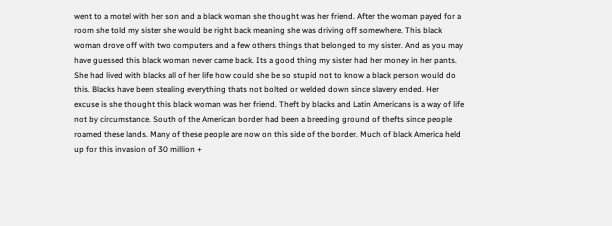went to a motel with her son and a black woman she thought was her friend. After the woman payed for a room she told my sister she would be right back meaning she was driving off somewhere. This black woman drove off with two computers and a few others things that belonged to my sister. And as you may have guessed this black woman never came back. Its a good thing my sister had her money in her pants. She had lived with blacks all of her life how could she be so stupid not to know a black person would do this. Blacks have been stealing everything thats not bolted or welded down since slavery ended. Her excuse is she thought this black woman was her friend. Theft by blacks and Latin Americans is a way of life not by circumstance. South of the American border had been a breeding ground of thefts since people roamed these lands. Many of these people are now on this side of the border. Much of black America held up for this invasion of 30 million +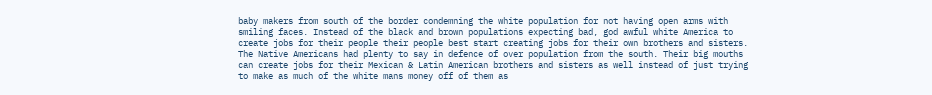baby makers from south of the border condemning the white population for not having open arms with smiling faces. Instead of the black and brown populations expecting bad, god awful white America to create jobs for their people their people best start creating jobs for their own brothers and sisters. The Native Americans had plenty to say in defence of over population from the south. Their big mouths can create jobs for their Mexican & Latin American brothers and sisters as well instead of just trying to make as much of the white mans money off of them as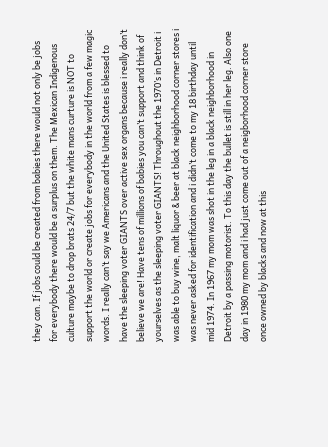they can. If jobs could be created from babies there would not only be jobs for everybody there would be a surplus on them. The Mexican Indigenous culture maybe to drop brats 24/7 but the white mans curture is NOT to support the world or create jobs for everybody in the world from a few magic words. I really can’t say we Americans and the United States is blessed to have the sleeping voter GIANTS over active sex organs because i really don’t believe we are! Have tens of millions of babies you can’t support and think of yourselves as the sleeping voter GIANTS! Throughout the 1970’s in Detroit i was able to buy wine, malt liquor & beer at black neighborhood corner stores i was never asked for identification and i didn’t come to my 18 birthday until mid 1974. In 1967 my mom was shot in the leg in a black neighborhood in Detroit by a passing motorist. To this day the bullet is still in her leg. Also one day in 1980 my mom and i had just come out of a neigborhood corner store once owned by blacks and now at this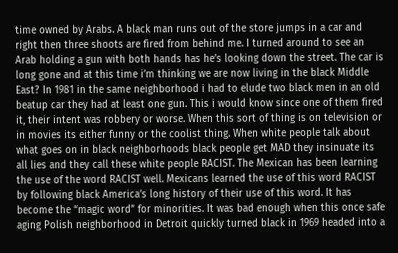time owned by Arabs. A black man runs out of the store jumps in a car and right then three shoots are fired from behind me. I turned around to see an Arab holding a gun with both hands has he’s looking down the street. The car is long gone and at this time i’m thinking we are now living in the black Middle East? In 1981 in the same neighborhood i had to elude two black men in an old beatup car they had at least one gun. This i would know since one of them fired it, their intent was robbery or worse. When this sort of thing is on television or in movies its either funny or the coolist thing. When white people talk about what goes on in black neighborhoods black people get MAD they insinuate its all lies and they call these white people RACIST. The Mexican has been learning the use of the word RACIST well. Mexicans learned the use of this word RACIST by following black America’s long history of their use of this word. It has become the “magic word” for minorities. It was bad enough when this once safe aging Polish neighborhood in Detroit quickly turned black in 1969 headed into a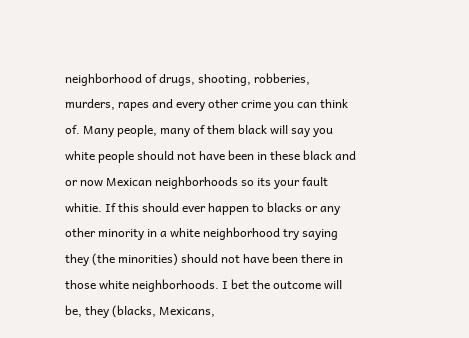neighborhood of drugs, shooting, robberies, murders, rapes and every other crime you can think of. Many people, many of them black will say you white people should not have been in these black and or now Mexican neighborhoods so its your fault whitie. If this should ever happen to blacks or any other minority in a white neighborhood try saying they (the minorities) should not have been there in those white neighborhoods. I bet the outcome will be, they (blacks, Mexicans,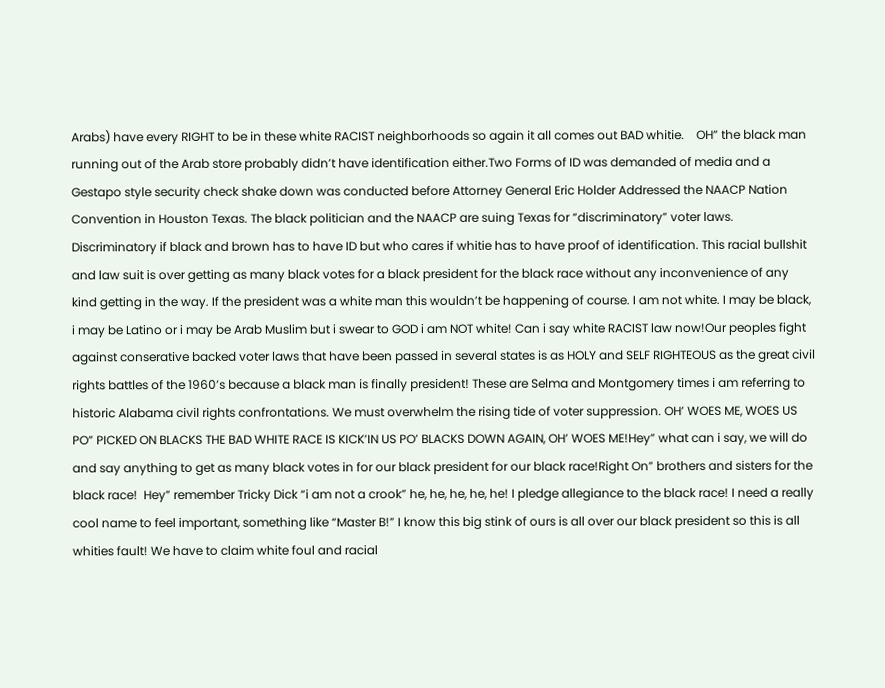Arabs) have every RIGHT to be in these white RACIST neighborhoods so again it all comes out BAD whitie.    OH” the black man running out of the Arab store probably didn’t have identification either.Two Forms of ID was demanded of media and a Gestapo style security check shake down was conducted before Attorney General Eric Holder Addressed the NAACP Nation Convention in Houston Texas. The black politician and the NAACP are suing Texas for “discriminatory” voter laws. Discriminatory if black and brown has to have ID but who cares if whitie has to have proof of identification. This racial bullshit and law suit is over getting as many black votes for a black president for the black race without any inconvenience of any kind getting in the way. If the president was a white man this wouldn’t be happening of course. I am not white. I may be black, i may be Latino or i may be Arab Muslim but i swear to GOD i am NOT white! Can i say white RACIST law now!Our peoples fight against conserative backed voter laws that have been passed in several states is as HOLY and SELF RIGHTEOUS as the great civil rights battles of the 1960’s because a black man is finally president! These are Selma and Montgomery times i am referring to historic Alabama civil rights confrontations. We must overwhelm the rising tide of voter suppression. OH’ WOES ME, WOES US PO” PICKED ON BLACKS THE BAD WHITE RACE IS KICK’IN US PO’ BLACKS DOWN AGAIN, OH’ WOES ME!Hey” what can i say, we will do and say anything to get as many black votes in for our black president for our black race!Right On” brothers and sisters for the black race!  Hey” remember Tricky Dick “i am not a crook” he, he, he, he, he! I pledge allegiance to the black race! I need a really cool name to feel important, something like “Master B!” I know this big stink of ours is all over our black president so this is all whities fault! We have to claim white foul and racial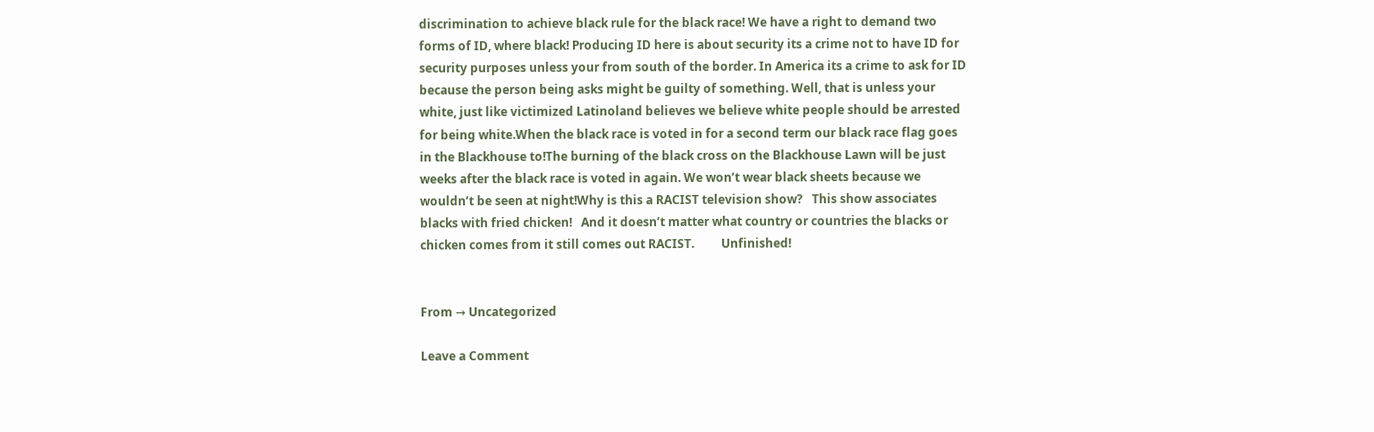discrimination to achieve black rule for the black race! We have a right to demand two forms of ID, where black! Producing ID here is about security its a crime not to have ID for security purposes unless your from south of the border. In America its a crime to ask for ID because the person being asks might be guilty of something. Well, that is unless your white, just like victimized Latinoland believes we believe white people should be arrested for being white.When the black race is voted in for a second term our black race flag goes in the Blackhouse to!The burning of the black cross on the Blackhouse Lawn will be just weeks after the black race is voted in again. We won’t wear black sheets because we wouldn’t be seen at night!Why is this a RACIST television show?   This show associates blacks with fried chicken!   And it doesn’t matter what country or countries the blacks or chicken comes from it still comes out RACIST.         Unfinished!


From → Uncategorized

Leave a Comment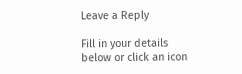Leave a Reply

Fill in your details below or click an icon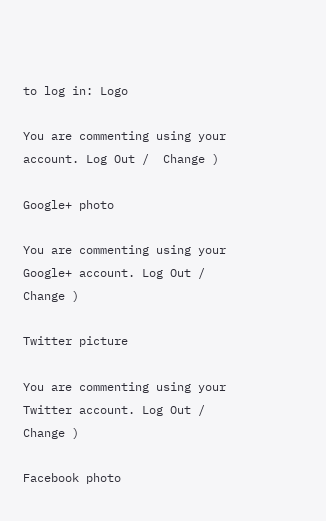to log in: Logo

You are commenting using your account. Log Out /  Change )

Google+ photo

You are commenting using your Google+ account. Log Out /  Change )

Twitter picture

You are commenting using your Twitter account. Log Out /  Change )

Facebook photo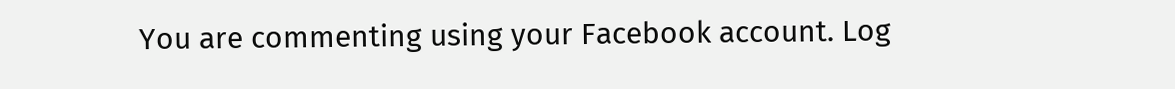You are commenting using your Facebook account. Log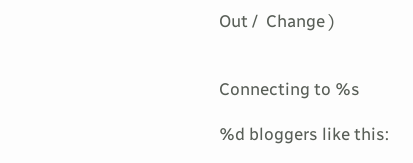Out /  Change )


Connecting to %s

%d bloggers like this: